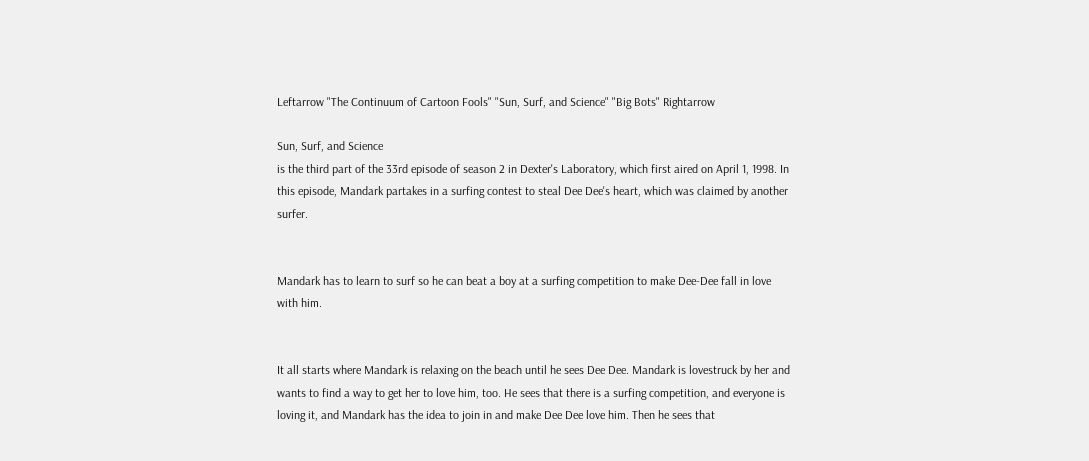Leftarrow "The Continuum of Cartoon Fools" "Sun, Surf, and Science" "Big Bots" Rightarrow

Sun, Surf, and Science
is the third part of the 33rd episode of season 2 in Dexter's Laboratory, which first aired on April 1, 1998. In this episode, Mandark partakes in a surfing contest to steal Dee Dee's heart, which was claimed by another surfer.


Mandark has to learn to surf so he can beat a boy at a surfing competition to make Dee-Dee fall in love with him.


It all starts where Mandark is relaxing on the beach until he sees Dee Dee. Mandark is lovestruck by her and wants to find a way to get her to love him, too. He sees that there is a surfing competition, and everyone is loving it, and Mandark has the idea to join in and make Dee Dee love him. Then he sees that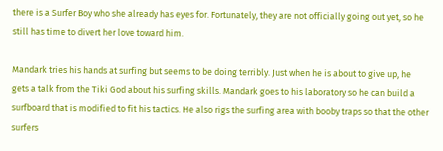there is a Surfer Boy who she already has eyes for. Fortunately, they are not officially going out yet, so he still has time to divert her love toward him.

Mandark tries his hands at surfing but seems to be doing terribly. Just when he is about to give up, he gets a talk from the Tiki God about his surfing skills. Mandark goes to his laboratory so he can build a surfboard that is modified to fit his tactics. He also rigs the surfing area with booby traps so that the other surfers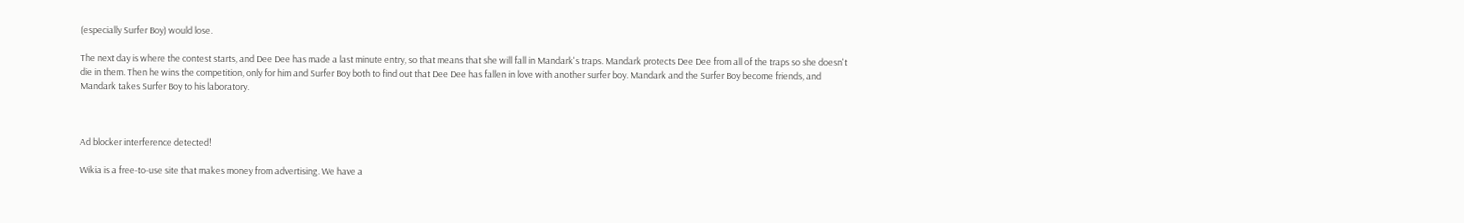(especially Surfer Boy) would lose.

The next day is where the contest starts, and Dee Dee has made a last minute entry, so that means that she will fall in Mandark's traps. Mandark protects Dee Dee from all of the traps so she doesn't die in them. Then he wins the competition, only for him and Surfer Boy both to find out that Dee Dee has fallen in love with another surfer boy. Mandark and the Surfer Boy become friends, and Mandark takes Surfer Boy to his laboratory.



Ad blocker interference detected!

Wikia is a free-to-use site that makes money from advertising. We have a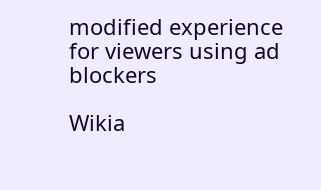modified experience for viewers using ad blockers

Wikia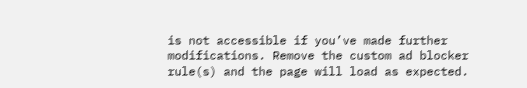is not accessible if you’ve made further modifications. Remove the custom ad blocker rule(s) and the page will load as expected.